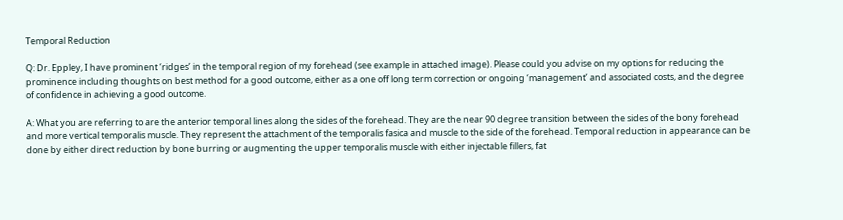Temporal Reduction

Q: Dr. Eppley, I have prominent ‘ridges’ in the temporal region of my forehead (see example in attached image). Please could you advise on my options for reducing the prominence including thoughts on best method for a good outcome, either as a one off long term correction or ongoing ‘management’ and associated costs, and the degree of confidence in achieving a good outcome.

A: What you are referring to are the anterior temporal lines along the sides of the forehead. They are the near 90 degree transition between the sides of the bony forehead and more vertical temporalis muscle. They represent the attachment of the temporalis fasica and muscle to the side of the forehead. Temporal reduction in appearance can be done by either direct reduction by bone burring or augmenting the upper temporalis muscle with either injectable fillers, fat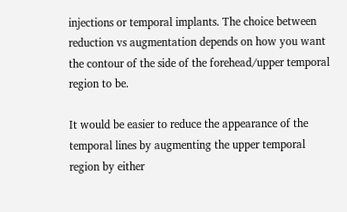injections or temporal implants. The choice between reduction vs augmentation depends on how you want the contour of the side of the forehead/upper temporal region to be.

It would be easier to reduce the appearance of the temporal lines by augmenting the upper temporal region by either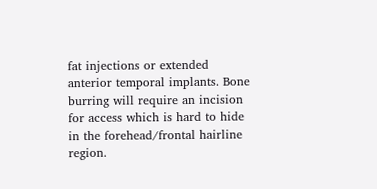fat injections or extended anterior temporal implants. Bone burring will require an incision for access which is hard to hide in the forehead/frontal hairline region.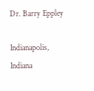Dr. Barry Eppley

Indianapolis, Indiana